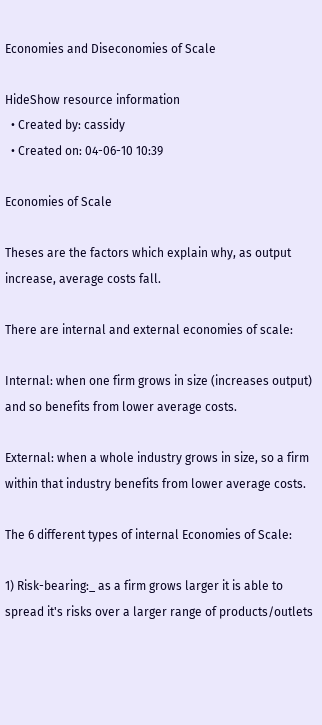Economies and Diseconomies of Scale

HideShow resource information
  • Created by: cassidy
  • Created on: 04-06-10 10:39

Economies of Scale

Theses are the factors which explain why, as output increase, average costs fall.

There are internal and external economies of scale:

Internal: when one firm grows in size (increases output) and so benefits from lower average costs.

External: when a whole industry grows in size, so a firm within that industry benefits from lower average costs.

The 6 different types of internal Economies of Scale:

1) Risk-bearing:_ as a firm grows larger it is able to spread it's risks over a larger range of products/outlets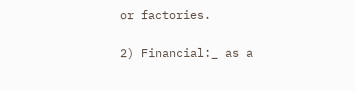or factories.

2) Financial:_ as a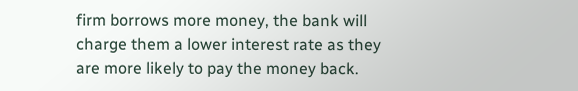firm borrows more money, the bank will charge them a lower interest rate as they are more likely to pay the money back.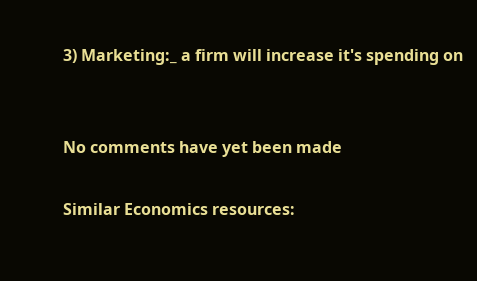3) Marketing:_ a firm will increase it's spending on


No comments have yet been made

Similar Economics resources: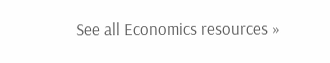See all Economics resources »